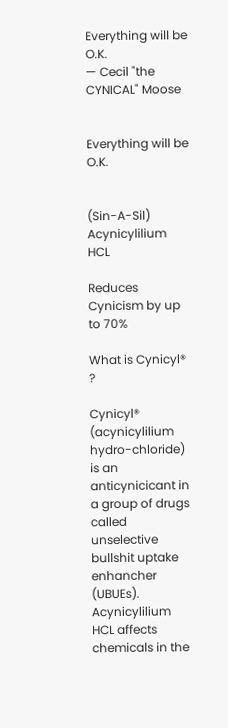Everything will be O.K.
— Cecil "the CYNICAL" Moose


Everything will be O.K.


(Sin-A-Sil) Acynicylilium HCL

Reduces Cynicism by up to 70%

What is Cynicyl® ?

Cynicyl® (acynicylilium hydro-chloride) is an anticynicicant in a group of drugs called unselective bullshit uptake enhancher (UBUEs). Acynicylilium HCL affects chemicals in the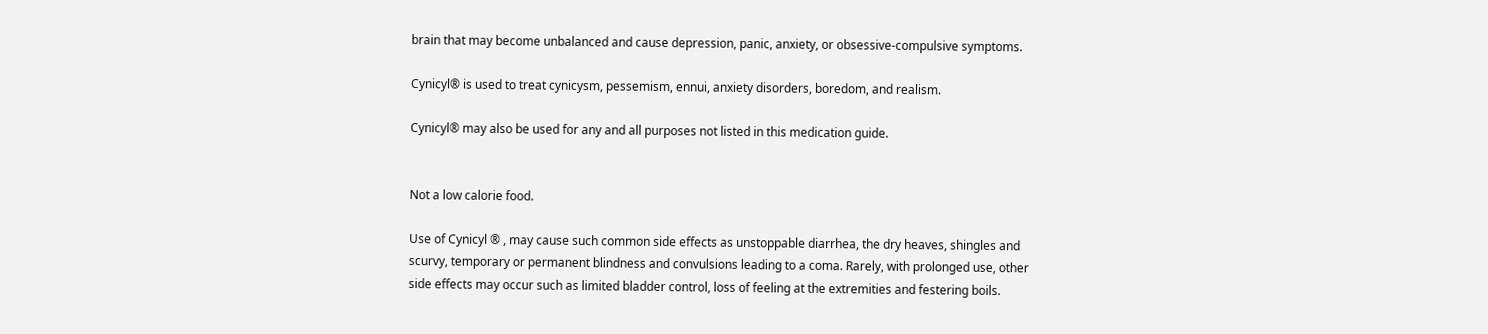brain that may become unbalanced and cause depression, panic, anxiety, or obsessive-compulsive symptoms.

Cynicyl® is used to treat cynicysm, pessemism, ennui, anxiety disorders, boredom, and realism.

Cynicyl® may also be used for any and all purposes not listed in this medication guide.


Not a low calorie food.

Use of Cynicyl ® , may cause such common side effects as unstoppable diarrhea, the dry heaves, shingles and scurvy, temporary or permanent blindness and convulsions leading to a coma. Rarely, with prolonged use, other side effects may occur such as limited bladder control, loss of feeling at the extremities and festering boils.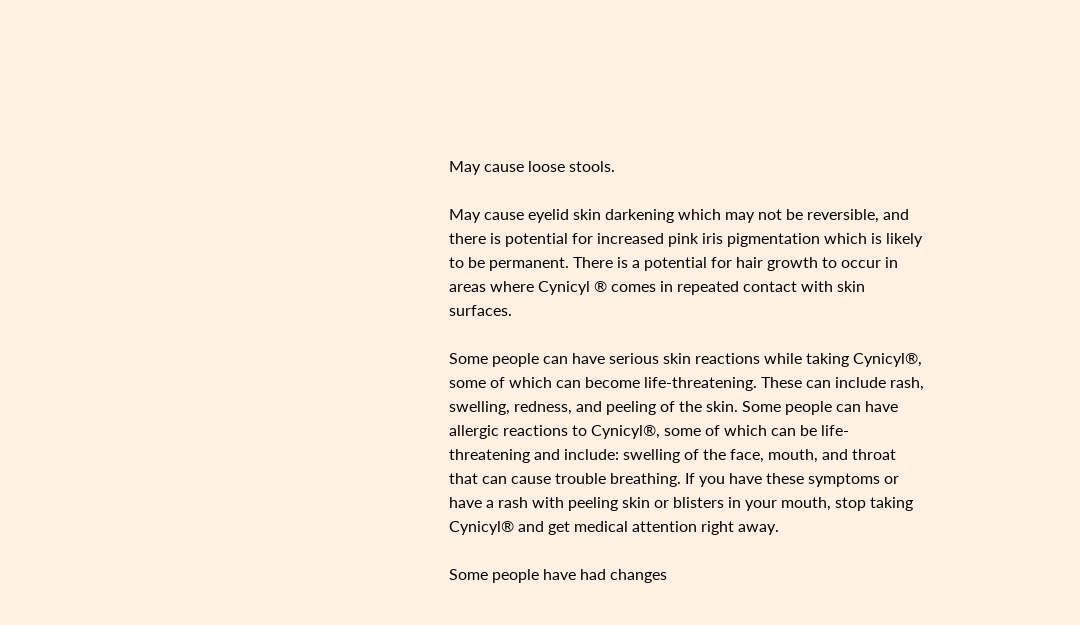May cause loose stools.

May cause eyelid skin darkening which may not be reversible, and there is potential for increased pink iris pigmentation which is likely to be permanent. There is a potential for hair growth to occur in areas where Cynicyl ® comes in repeated contact with skin surfaces.

Some people can have serious skin reactions while taking Cynicyl®, some of which can become life-threatening. These can include rash, swelling, redness, and peeling of the skin. Some people can have allergic reactions to Cynicyl®, some of which can be life-threatening and include: swelling of the face, mouth, and throat that can cause trouble breathing. If you have these symptoms or have a rash with peeling skin or blisters in your mouth, stop taking Cynicyl® and get medical attention right away.

Some people have had changes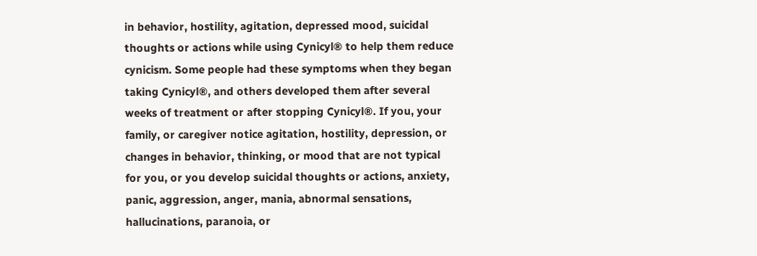in behavior, hostility, agitation, depressed mood, suicidal thoughts or actions while using Cynicyl® to help them reduce cynicism. Some people had these symptoms when they began taking Cynicyl®, and others developed them after several weeks of treatment or after stopping Cynicyl®. If you, your family, or caregiver notice agitation, hostility, depression, or changes in behavior, thinking, or mood that are not typical for you, or you develop suicidal thoughts or actions, anxiety, panic, aggression, anger, mania, abnormal sensations, hallucinations, paranoia, or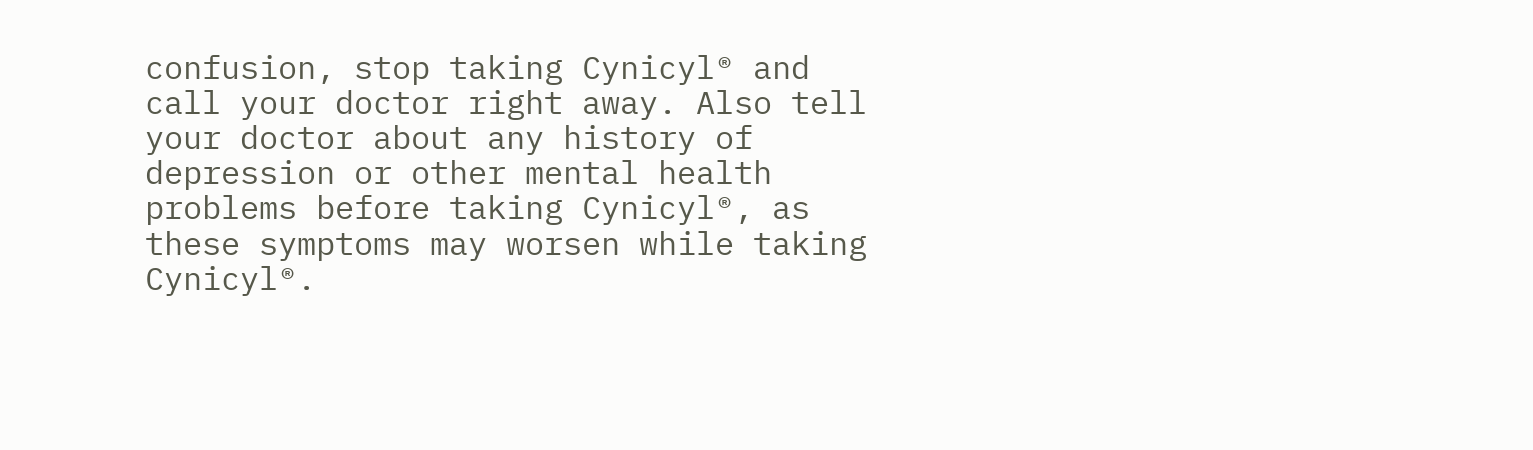confusion, stop taking Cynicyl® and call your doctor right away. Also tell your doctor about any history of depression or other mental health problems before taking Cynicyl®, as these symptoms may worsen while taking Cynicyl®.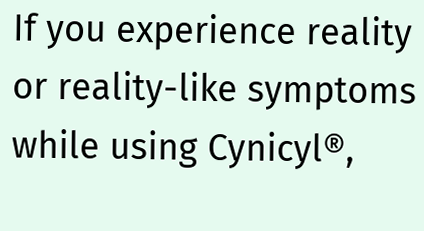If you experience reality or reality-like symptoms while using Cynicyl®,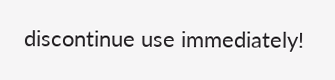discontinue use immediately!